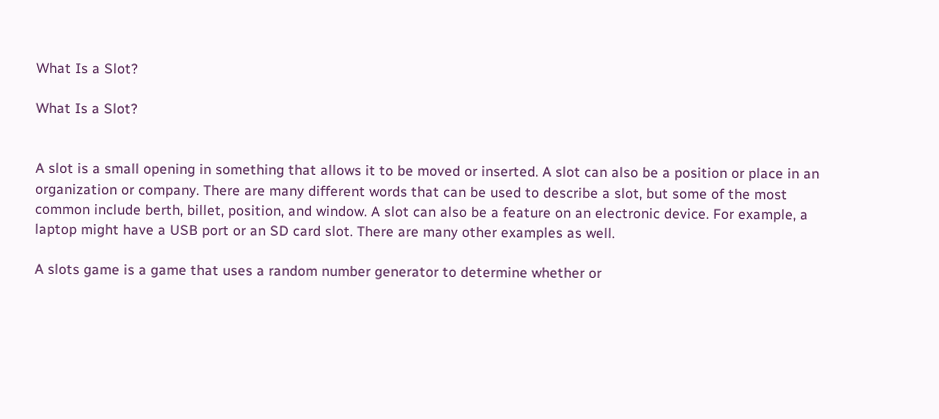What Is a Slot?

What Is a Slot?


A slot is a small opening in something that allows it to be moved or inserted. A slot can also be a position or place in an organization or company. There are many different words that can be used to describe a slot, but some of the most common include berth, billet, position, and window. A slot can also be a feature on an electronic device. For example, a laptop might have a USB port or an SD card slot. There are many other examples as well.

A slots game is a game that uses a random number generator to determine whether or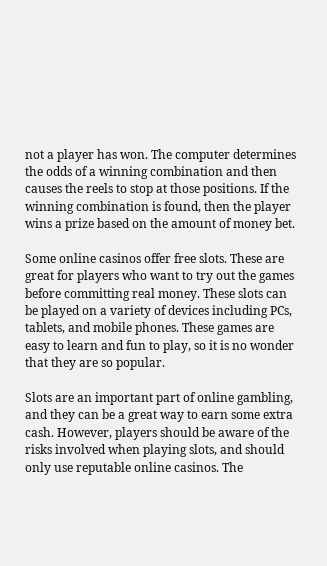not a player has won. The computer determines the odds of a winning combination and then causes the reels to stop at those positions. If the winning combination is found, then the player wins a prize based on the amount of money bet.

Some online casinos offer free slots. These are great for players who want to try out the games before committing real money. These slots can be played on a variety of devices including PCs, tablets, and mobile phones. These games are easy to learn and fun to play, so it is no wonder that they are so popular.

Slots are an important part of online gambling, and they can be a great way to earn some extra cash. However, players should be aware of the risks involved when playing slots, and should only use reputable online casinos. The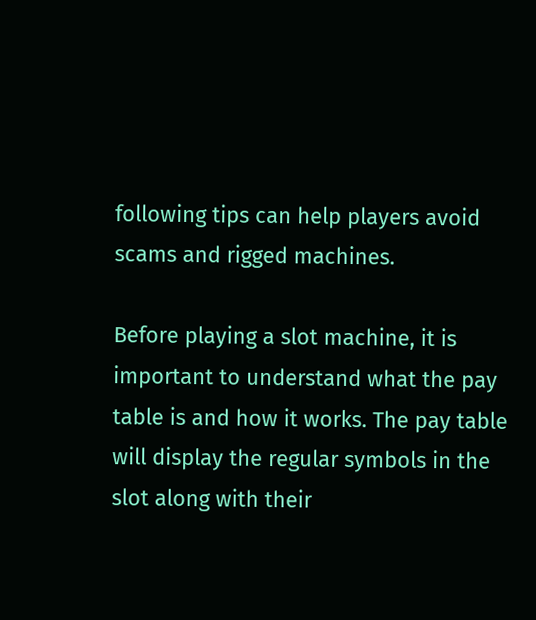following tips can help players avoid scams and rigged machines.

Before playing a slot machine, it is important to understand what the pay table is and how it works. The pay table will display the regular symbols in the slot along with their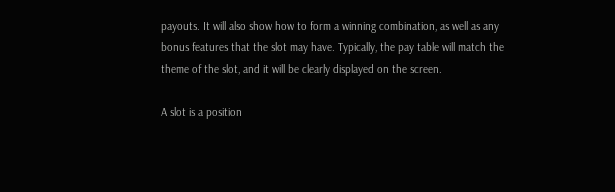payouts. It will also show how to form a winning combination, as well as any bonus features that the slot may have. Typically, the pay table will match the theme of the slot, and it will be clearly displayed on the screen.

A slot is a position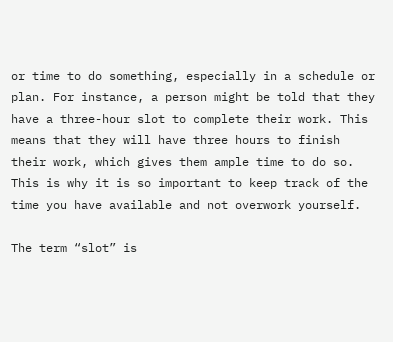or time to do something, especially in a schedule or plan. For instance, a person might be told that they have a three-hour slot to complete their work. This means that they will have three hours to finish their work, which gives them ample time to do so. This is why it is so important to keep track of the time you have available and not overwork yourself.

The term “slot” is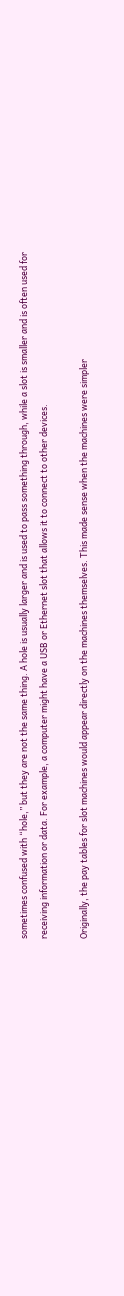sometimes confused with “hole,” but they are not the same thing. A hole is usually larger and is used to pass something through, while a slot is smaller and is often used for receiving information or data. For example, a computer might have a USB or Ethernet slot that allows it to connect to other devices.

Originally, the pay tables for slot machines would appear directly on the machines themselves. This made sense when the machines were simpler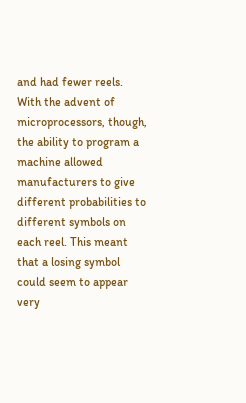and had fewer reels. With the advent of microprocessors, though, the ability to program a machine allowed manufacturers to give different probabilities to different symbols on each reel. This meant that a losing symbol could seem to appear very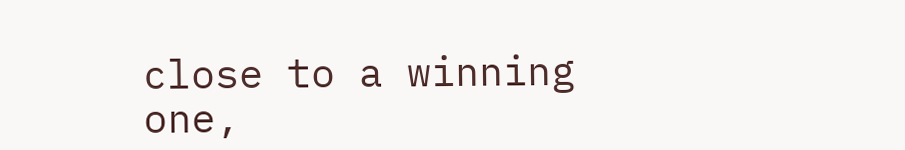close to a winning one,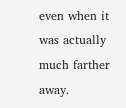even when it was actually much farther away.